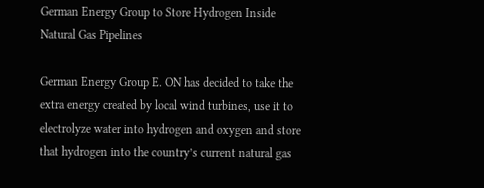German Energy Group to Store Hydrogen Inside Natural Gas Pipelines

German Energy Group E. ON has decided to take the extra energy created by local wind turbines, use it to electrolyze water into hydrogen and oxygen and store that hydrogen into the country’s current natural gas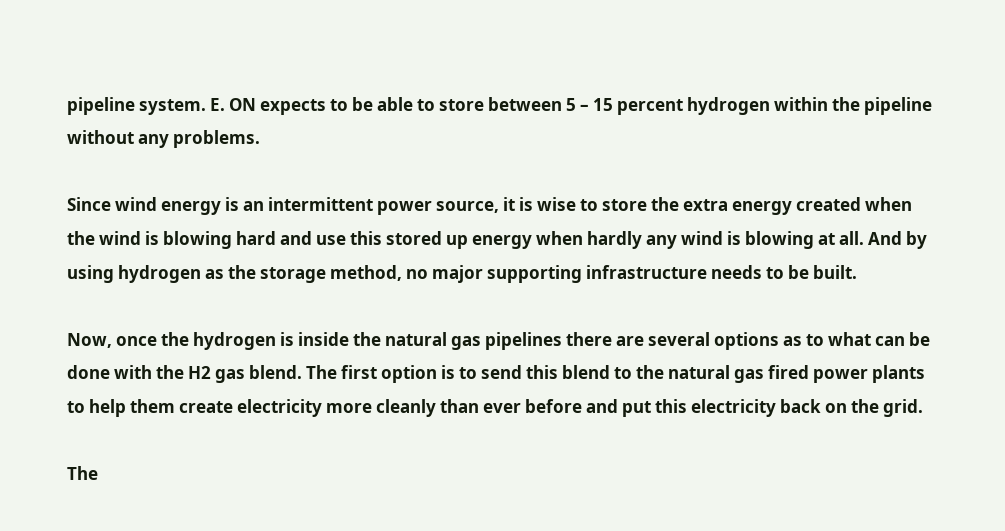pipeline system. E. ON expects to be able to store between 5 – 15 percent hydrogen within the pipeline without any problems.

Since wind energy is an intermittent power source, it is wise to store the extra energy created when the wind is blowing hard and use this stored up energy when hardly any wind is blowing at all. And by using hydrogen as the storage method, no major supporting infrastructure needs to be built.

Now, once the hydrogen is inside the natural gas pipelines there are several options as to what can be done with the H2 gas blend. The first option is to send this blend to the natural gas fired power plants to help them create electricity more cleanly than ever before and put this electricity back on the grid.

The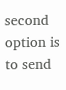second option is to send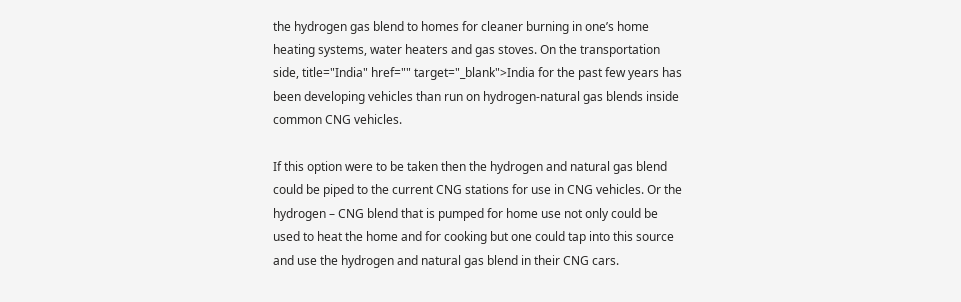the hydrogen gas blend to homes for cleaner burning in one’s home heating systems, water heaters and gas stoves. On the transportation side, title="India" href="" target="_blank">India for the past few years has been developing vehicles than run on hydrogen-natural gas blends inside common CNG vehicles.

If this option were to be taken then the hydrogen and natural gas blend could be piped to the current CNG stations for use in CNG vehicles. Or the hydrogen – CNG blend that is pumped for home use not only could be used to heat the home and for cooking but one could tap into this source and use the hydrogen and natural gas blend in their CNG cars.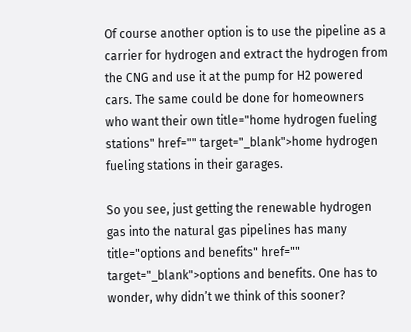Of course another option is to use the pipeline as a carrier for hydrogen and extract the hydrogen from the CNG and use it at the pump for H2 powered cars. The same could be done for homeowners who want their own title="home hydrogen fueling stations" href="" target="_blank">home hydrogen fueling stations in their garages.

So you see, just getting the renewable hydrogen gas into the natural gas pipelines has many title="options and benefits" href="" target="_blank">options and benefits. One has to wonder, why didn’t we think of this sooner?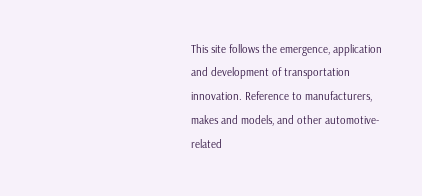This site follows the emergence, application and development of transportation innovation. Reference to manufacturers, makes and models, and other automotive-related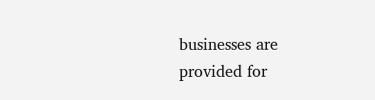businesses are provided for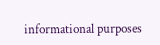informational purposes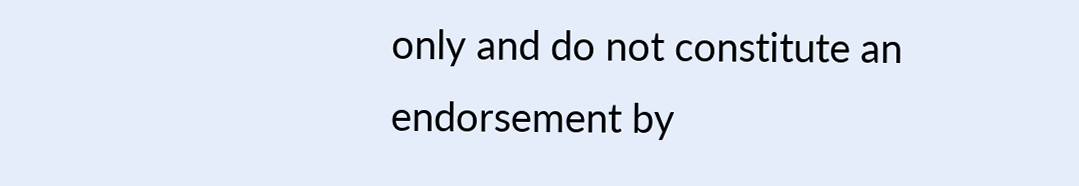only and do not constitute an endorsement by